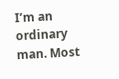I’m an ordinary man. Most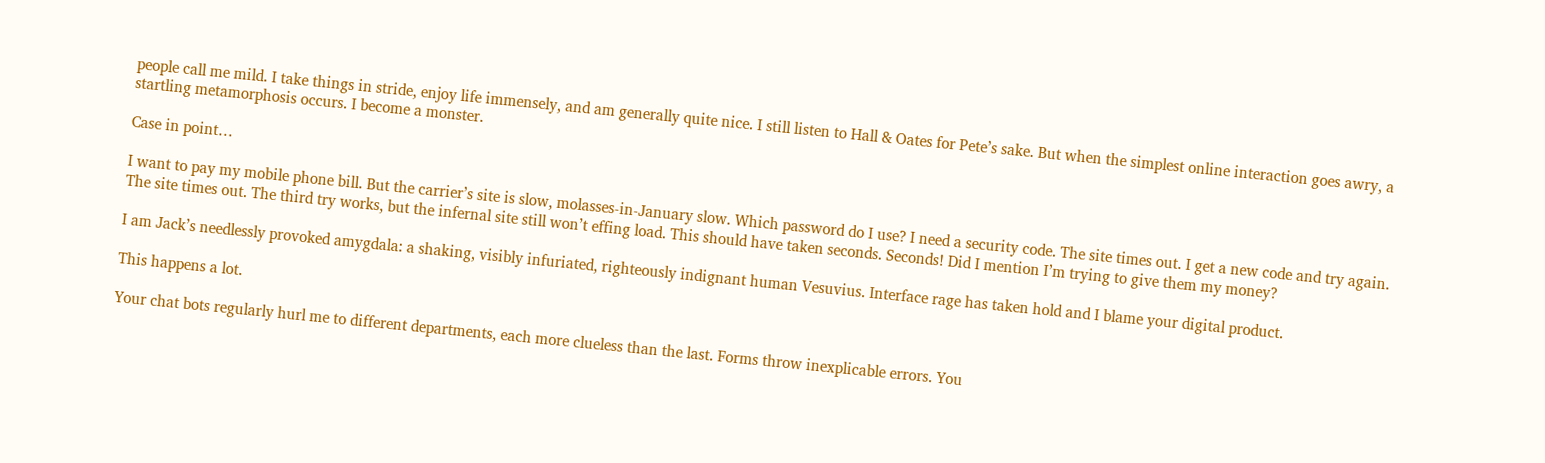people call me mild. I take things in stride, enjoy life immensely, and am generally quite nice. I still listen to Hall & Oates for Pete’s sake. But when the simplest online interaction goes awry, a startling metamorphosis occurs. I become a monster.

Case in point…

I want to pay my mobile phone bill. But the carrier’s site is slow, molasses-in-January slow. Which password do I use? I need a security code. The site times out. I get a new code and try again. The site times out. The third try works, but the infernal site still won’t effing load. This should have taken seconds. Seconds! Did I mention I’m trying to give them my money?

I am Jack’s needlessly provoked amygdala: a shaking, visibly infuriated, righteously indignant human Vesuvius. Interface rage has taken hold and I blame your digital product.

This happens a lot.

Your chat bots regularly hurl me to different departments, each more clueless than the last. Forms throw inexplicable errors. You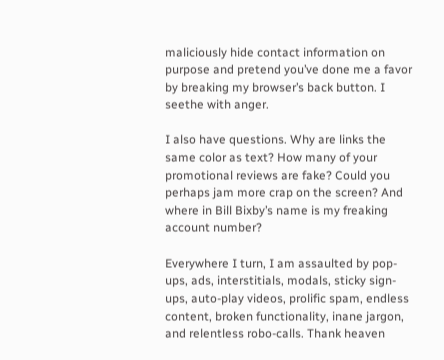maliciously hide contact information on purpose and pretend you’ve done me a favor by breaking my browser’s back button. I seethe with anger.

I also have questions. Why are links the same color as text? How many of your promotional reviews are fake? Could you perhaps jam more crap on the screen? And where in Bill Bixby’s name is my freaking account number?

Everywhere I turn, I am assaulted by pop-ups, ads, interstitials, modals, sticky sign-ups, auto-play videos, prolific spam, endless content, broken functionality, inane jargon, and relentless robo-calls. Thank heaven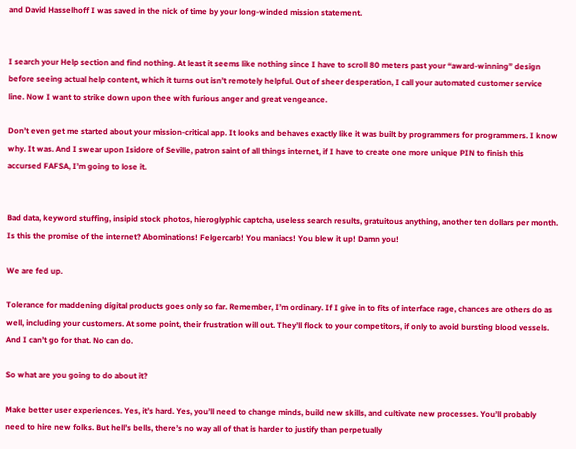and David Hasselhoff I was saved in the nick of time by your long-winded mission statement.


I search your Help section and find nothing. At least it seems like nothing since I have to scroll 80 meters past your “award-winning” design before seeing actual help content, which it turns out isn’t remotely helpful. Out of sheer desperation, I call your automated customer service line. Now I want to strike down upon thee with furious anger and great vengeance.

Don’t even get me started about your mission-critical app. It looks and behaves exactly like it was built by programmers for programmers. I know why. It was. And I swear upon Isidore of Seville, patron saint of all things internet, if I have to create one more unique PIN to finish this accursed FAFSA, I’m going to lose it.


Bad data, keyword stuffing, insipid stock photos, hieroglyphic captcha, useless search results, gratuitous anything, another ten dollars per month. Is this the promise of the internet? Abominations! Felgercarb! You maniacs! You blew it up! Damn you!

We are fed up.

Tolerance for maddening digital products goes only so far. Remember, I’m ordinary. If I give in to fits of interface rage, chances are others do as well, including your customers. At some point, their frustration will out. They’ll flock to your competitors, if only to avoid bursting blood vessels. And I can’t go for that. No can do.

So what are you going to do about it?

Make better user experiences. Yes, it’s hard. Yes, you’ll need to change minds, build new skills, and cultivate new processes. You’ll probably need to hire new folks. But hell’s bells, there’s no way all of that is harder to justify than perpetually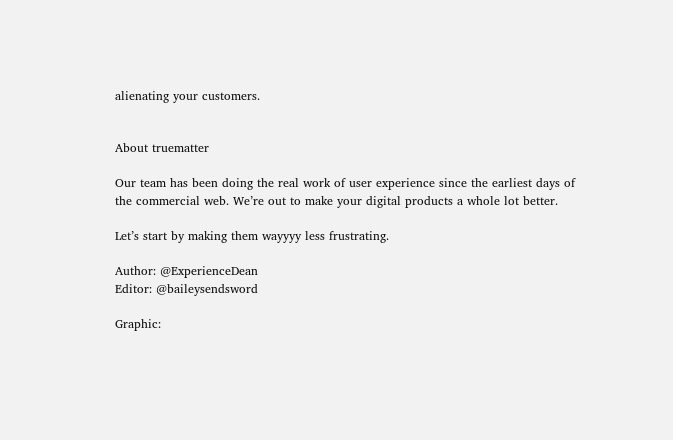alienating your customers.


About truematter

Our team has been doing the real work of user experience since the earliest days of the commercial web. We’re out to make your digital products a whole lot better.

Let’s start by making them wayyyy less frustrating.

Author: @ExperienceDean
Editor: @baileysendsword

Graphic: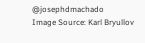@josephdmachado
Image Source: Karl Bryullov